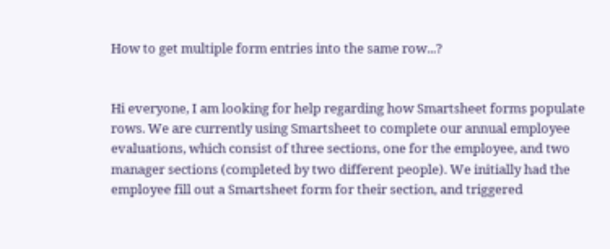How to get multiple form entries into the same row...?


Hi everyone, I am looking for help regarding how Smartsheet forms populate rows. We are currently using Smartsheet to complete our annual employee evaluations, which consist of three sections, one for the employee, and two manager sections (completed by two different people). We initially had the employee fill out a Smartsheet form for their section, and triggered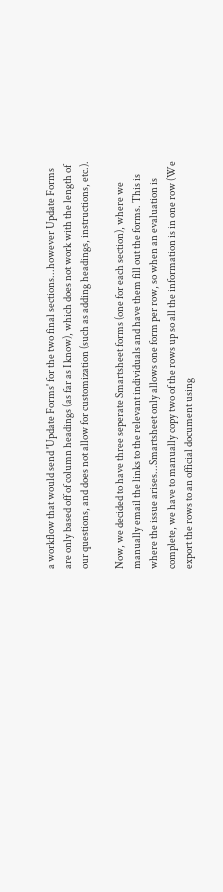a workflow that would send 'Update Forms' for the two final sections...however Update Forms are only based off of column headings (as far as I know), which does not work with the length of our questions, and does not allow for customization (such as adding headings, instructions, etc.).

Now, we decided to have three seperate Smartsheet forms (one for each section), where we manually email the links to the relevant individuals and have them fill out the forms. This is where the issue arises...Smartsheet only allows one form per row, so when an evaluation is complete, we have to manually copy two of the rows up so all the information is in one row (We export the rows to an official document using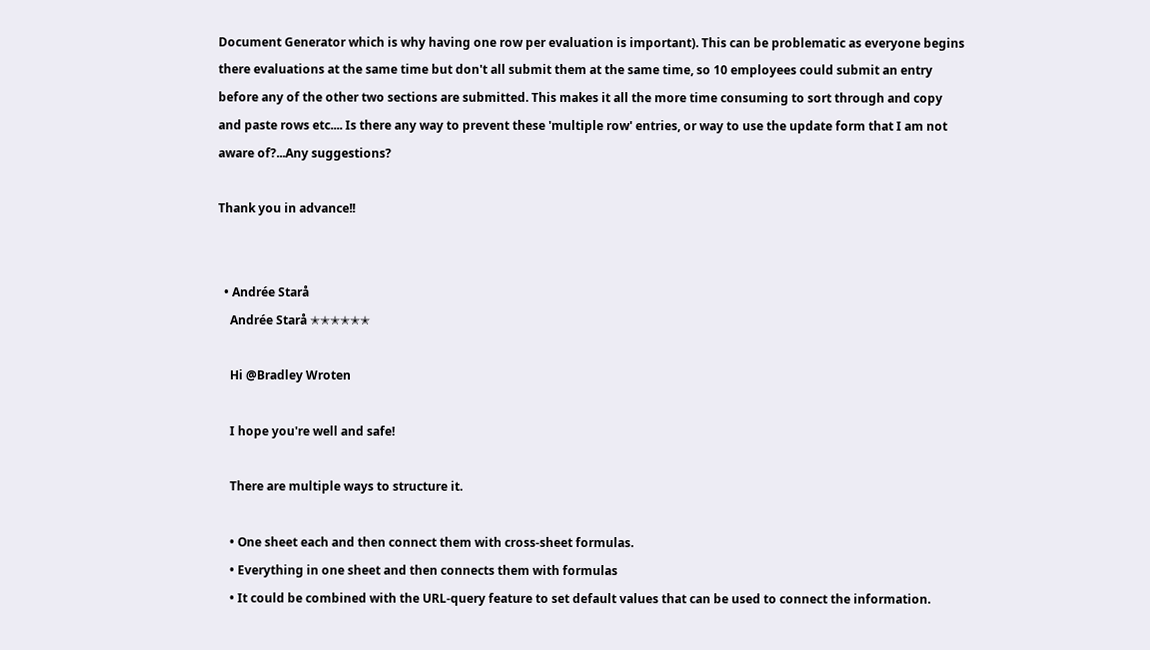Document Generator which is why having one row per evaluation is important). This can be problematic as everyone begins there evaluations at the same time but don't all submit them at the same time, so 10 employees could submit an entry before any of the other two sections are submitted. This makes it all the more time consuming to sort through and copy and paste rows etc.... Is there any way to prevent these 'multiple row' entries, or way to use the update form that I am not aware of?...Any suggestions?

Thank you in advance!!


  • Andrée Starå
    Andrée Starå ✭✭✭✭✭✭

    Hi @Bradley Wroten

    I hope you're well and safe!

    There are multiple ways to structure it.

    • One sheet each and then connect them with cross-sheet formulas.
    • Everything in one sheet and then connects them with formulas
    • It could be combined with the URL-query feature to set default values that can be used to connect the information.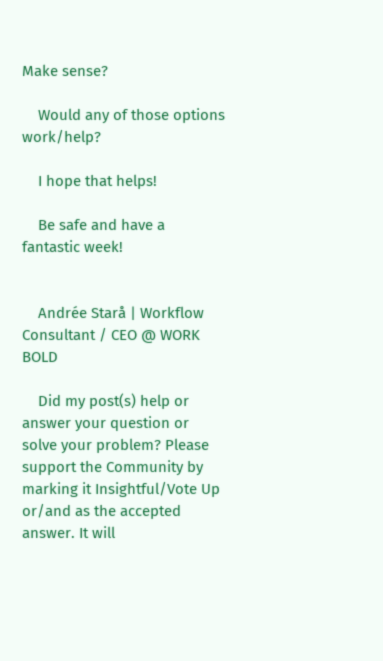Make sense?

    Would any of those options work/help?

    I hope that helps!

    Be safe and have a fantastic week!


    Andrée Starå | Workflow Consultant / CEO @ WORK BOLD

    Did my post(s) help or answer your question or solve your problem? Please support the Community by marking it Insightful/Vote Up or/and as the accepted answer. It will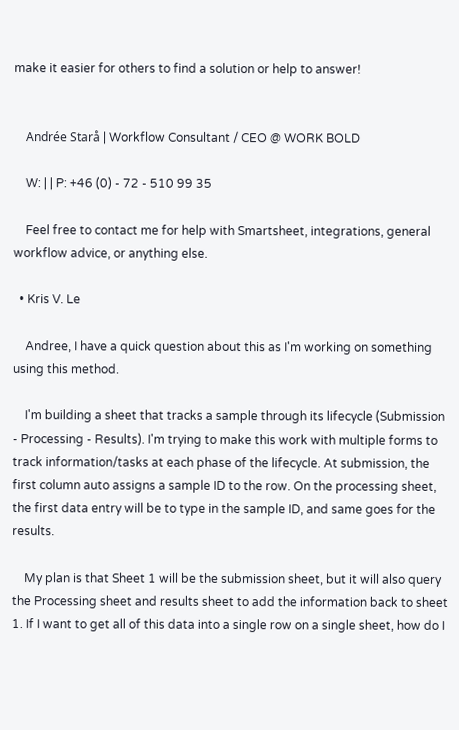make it easier for others to find a solution or help to answer!


    Andrée Starå | Workflow Consultant / CEO @ WORK BOLD

    W: | | P: +46 (0) - 72 - 510 99 35

    Feel free to contact me for help with Smartsheet, integrations, general workflow advice, or anything else.

  • Kris V. Le

    Andree, I have a quick question about this as I'm working on something using this method.

    I'm building a sheet that tracks a sample through its lifecycle (Submission - Processing - Results). I'm trying to make this work with multiple forms to track information/tasks at each phase of the lifecycle. At submission, the first column auto assigns a sample ID to the row. On the processing sheet, the first data entry will be to type in the sample ID, and same goes for the results.

    My plan is that Sheet 1 will be the submission sheet, but it will also query the Processing sheet and results sheet to add the information back to sheet 1. If I want to get all of this data into a single row on a single sheet, how do I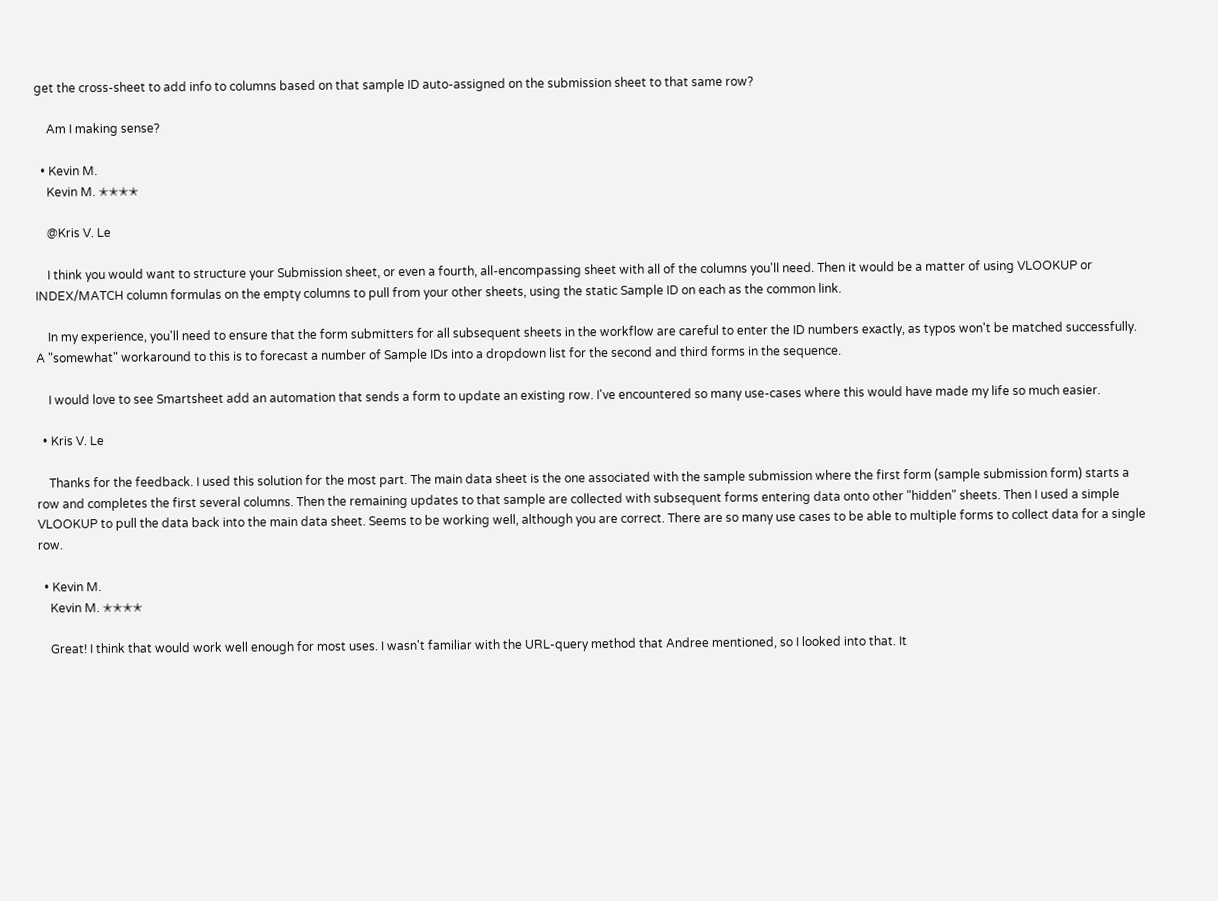get the cross-sheet to add info to columns based on that sample ID auto-assigned on the submission sheet to that same row?

    Am I making sense?

  • Kevin M.
    Kevin M. ✭✭✭✭

    @Kris V. Le

    I think you would want to structure your Submission sheet, or even a fourth, all-encompassing sheet with all of the columns you'll need. Then it would be a matter of using VLOOKUP or INDEX/MATCH column formulas on the empty columns to pull from your other sheets, using the static Sample ID on each as the common link.

    In my experience, you'll need to ensure that the form submitters for all subsequent sheets in the workflow are careful to enter the ID numbers exactly, as typos won't be matched successfully. A "somewhat" workaround to this is to forecast a number of Sample IDs into a dropdown list for the second and third forms in the sequence.

    I would love to see Smartsheet add an automation that sends a form to update an existing row. I've encountered so many use-cases where this would have made my life so much easier.

  • Kris V. Le

    Thanks for the feedback. I used this solution for the most part. The main data sheet is the one associated with the sample submission where the first form (sample submission form) starts a row and completes the first several columns. Then the remaining updates to that sample are collected with subsequent forms entering data onto other "hidden" sheets. Then I used a simple VLOOKUP to pull the data back into the main data sheet. Seems to be working well, although you are correct. There are so many use cases to be able to multiple forms to collect data for a single row.

  • Kevin M.
    Kevin M. ✭✭✭✭

    Great! I think that would work well enough for most uses. I wasn't familiar with the URL-query method that Andree mentioned, so I looked into that. It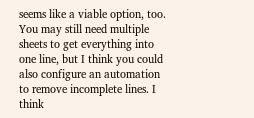seems like a viable option, too. You may still need multiple sheets to get everything into one line, but I think you could also configure an automation to remove incomplete lines. I think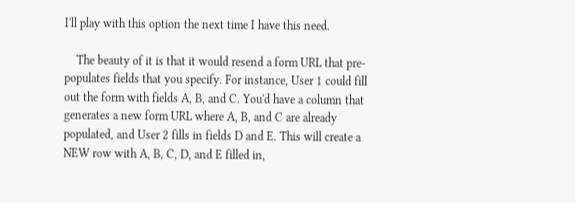I'll play with this option the next time I have this need.

    The beauty of it is that it would resend a form URL that pre-populates fields that you specify. For instance, User 1 could fill out the form with fields A, B, and C. You'd have a column that generates a new form URL where A, B, and C are already populated, and User 2 fills in fields D and E. This will create a NEW row with A, B, C, D, and E filled in,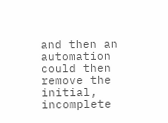and then an automation could then remove the initial, incomplete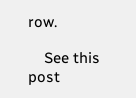row.

    See this post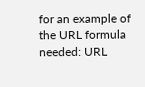for an example of the URL formula needed: URL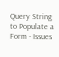Query String to Populate a Form - Issues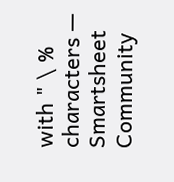with " \ % characters — Smartsheet Community